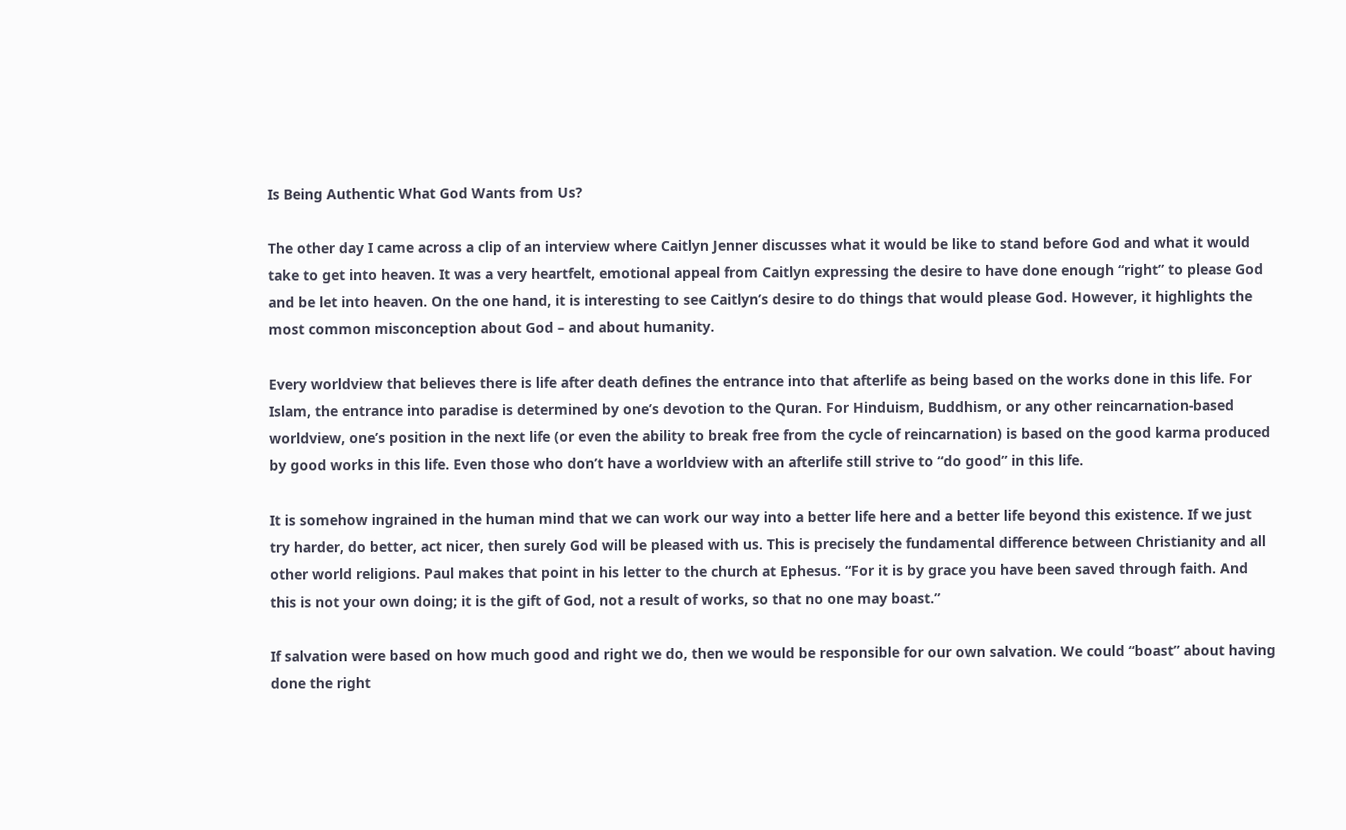Is Being Authentic What God Wants from Us?

The other day I came across a clip of an interview where Caitlyn Jenner discusses what it would be like to stand before God and what it would take to get into heaven. It was a very heartfelt, emotional appeal from Caitlyn expressing the desire to have done enough “right” to please God and be let into heaven. On the one hand, it is interesting to see Caitlyn’s desire to do things that would please God. However, it highlights the most common misconception about God – and about humanity.

Every worldview that believes there is life after death defines the entrance into that afterlife as being based on the works done in this life. For Islam, the entrance into paradise is determined by one’s devotion to the Quran. For Hinduism, Buddhism, or any other reincarnation-based worldview, one’s position in the next life (or even the ability to break free from the cycle of reincarnation) is based on the good karma produced by good works in this life. Even those who don’t have a worldview with an afterlife still strive to “do good” in this life.

It is somehow ingrained in the human mind that we can work our way into a better life here and a better life beyond this existence. If we just try harder, do better, act nicer, then surely God will be pleased with us. This is precisely the fundamental difference between Christianity and all other world religions. Paul makes that point in his letter to the church at Ephesus. “For it is by grace you have been saved through faith. And this is not your own doing; it is the gift of God, not a result of works, so that no one may boast.”

If salvation were based on how much good and right we do, then we would be responsible for our own salvation. We could “boast” about having done the right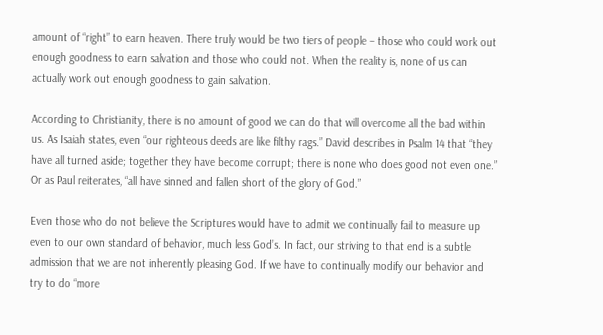amount of “right” to earn heaven. There truly would be two tiers of people – those who could work out enough goodness to earn salvation and those who could not. When the reality is, none of us can actually work out enough goodness to gain salvation.

According to Christianity, there is no amount of good we can do that will overcome all the bad within us. As Isaiah states, even “our righteous deeds are like filthy rags.” David describes in Psalm 14 that “they have all turned aside; together they have become corrupt; there is none who does good not even one.” Or as Paul reiterates, “all have sinned and fallen short of the glory of God.”

Even those who do not believe the Scriptures would have to admit we continually fail to measure up even to our own standard of behavior, much less God’s. In fact, our striving to that end is a subtle admission that we are not inherently pleasing God. If we have to continually modify our behavior and try to do “more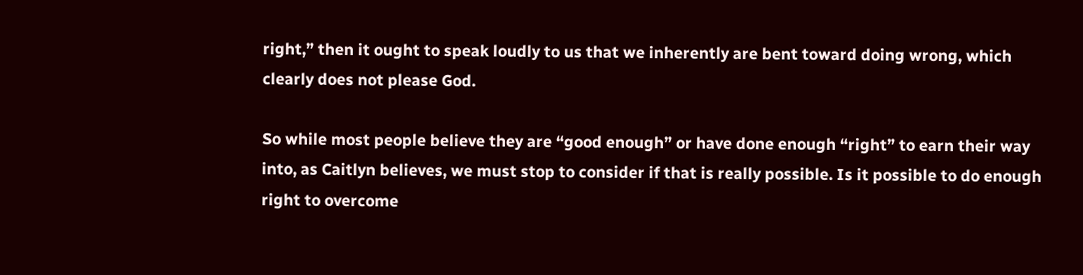right,” then it ought to speak loudly to us that we inherently are bent toward doing wrong, which clearly does not please God.

So while most people believe they are “good enough” or have done enough “right” to earn their way into, as Caitlyn believes, we must stop to consider if that is really possible. Is it possible to do enough right to overcome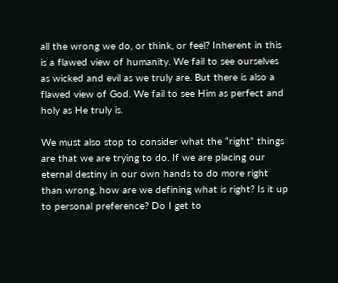all the wrong we do, or think, or feel? Inherent in this is a flawed view of humanity. We fail to see ourselves as wicked and evil as we truly are. But there is also a flawed view of God. We fail to see Him as perfect and holy as He truly is.

We must also stop to consider what the “right” things are that we are trying to do. If we are placing our eternal destiny in our own hands to do more right than wrong, how are we defining what is right? Is it up to personal preference? Do I get to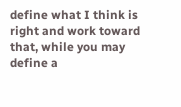define what I think is right and work toward that, while you may define a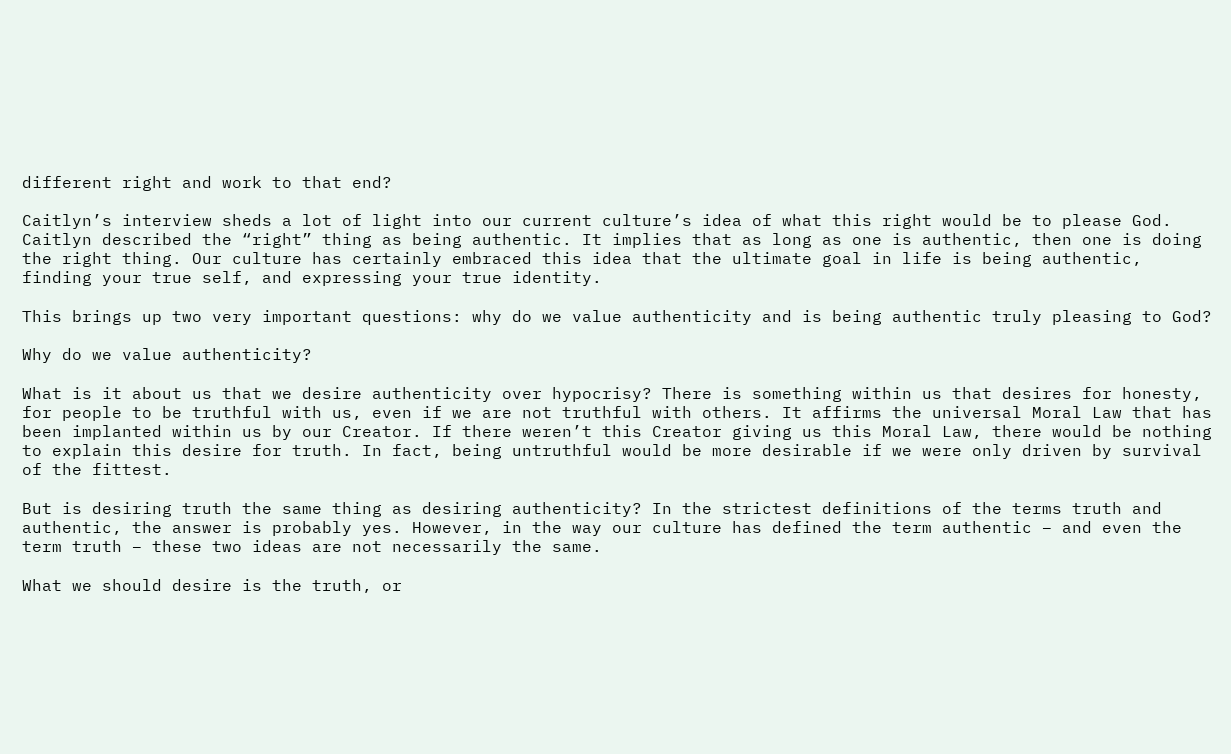different right and work to that end?

Caitlyn’s interview sheds a lot of light into our current culture’s idea of what this right would be to please God. Caitlyn described the “right” thing as being authentic. It implies that as long as one is authentic, then one is doing the right thing. Our culture has certainly embraced this idea that the ultimate goal in life is being authentic, finding your true self, and expressing your true identity.

This brings up two very important questions: why do we value authenticity and is being authentic truly pleasing to God?

Why do we value authenticity?

What is it about us that we desire authenticity over hypocrisy? There is something within us that desires for honesty, for people to be truthful with us, even if we are not truthful with others. It affirms the universal Moral Law that has been implanted within us by our Creator. If there weren’t this Creator giving us this Moral Law, there would be nothing to explain this desire for truth. In fact, being untruthful would be more desirable if we were only driven by survival of the fittest.

But is desiring truth the same thing as desiring authenticity? In the strictest definitions of the terms truth and authentic, the answer is probably yes. However, in the way our culture has defined the term authentic – and even the term truth – these two ideas are not necessarily the same.

What we should desire is the truth, or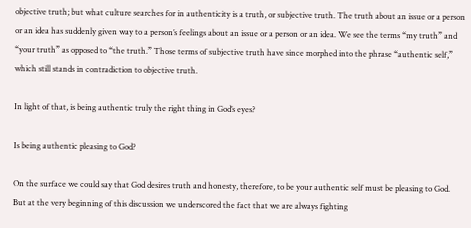objective truth; but what culture searches for in authenticity is a truth, or subjective truth. The truth about an issue or a person or an idea has suddenly given way to a person’s feelings about an issue or a person or an idea. We see the terms “my truth” and “your truth” as opposed to “the truth.” Those terms of subjective truth have since morphed into the phrase “authentic self,” which still stands in contradiction to objective truth.

In light of that, is being authentic truly the right thing in God’s eyes?

Is being authentic pleasing to God?

On the surface we could say that God desires truth and honesty, therefore, to be your authentic self must be pleasing to God. But at the very beginning of this discussion we underscored the fact that we are always fighting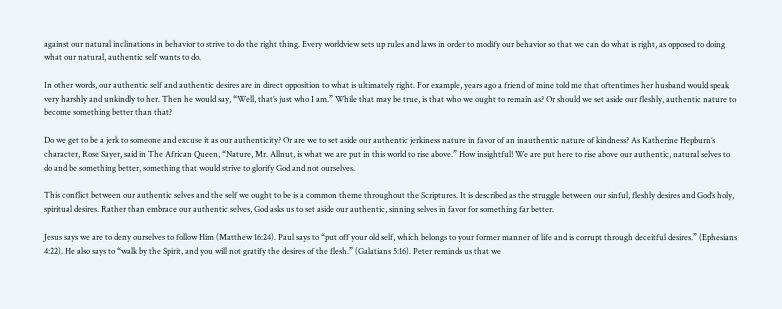against our natural inclinations in behavior to strive to do the right thing. Every worldview sets up rules and laws in order to modify our behavior so that we can do what is right, as opposed to doing what our natural, authentic self wants to do.

In other words, our authentic self and authentic desires are in direct opposition to what is ultimately right. For example, years ago a friend of mine told me that oftentimes her husband would speak very harshly and unkindly to her. Then he would say, “Well, that’s just who I am.” While that may be true, is that who we ought to remain as? Or should we set aside our fleshly, authentic nature to become something better than that?

Do we get to be a jerk to someone and excuse it as our authenticity? Or are we to set aside our authentic jerkiness nature in favor of an inauthentic nature of kindness? As Katherine Hepburn’s character, Rose Sayer, said in The African Queen, “Nature, Mr. Allnut, is what we are put in this world to rise above.” How insightful! We are put here to rise above our authentic, natural selves to do and be something better, something that would strive to glorify God and not ourselves.

This conflict between our authentic selves and the self we ought to be is a common theme throughout the Scriptures. It is described as the struggle between our sinful, fleshly desires and God’s holy, spiritual desires. Rather than embrace our authentic selves, God asks us to set aside our authentic, sinning selves in favor for something far better.

Jesus says we are to deny ourselves to follow Him (Matthew 16:24). Paul says to “put off your old self, which belongs to your former manner of life and is corrupt through deceitful desires.” (Ephesians 4:22). He also says to “walk by the Spirit, and you will not gratify the desires of the flesh.” (Galatians 5:16). Peter reminds us that we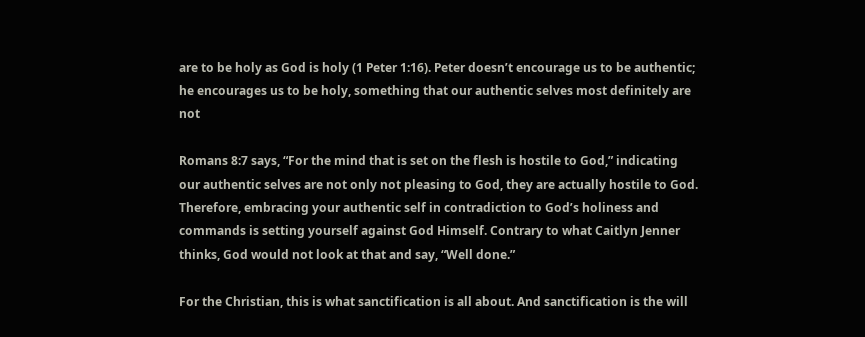are to be holy as God is holy (1 Peter 1:16). Peter doesn’t encourage us to be authentic; he encourages us to be holy, something that our authentic selves most definitely are not

Romans 8:7 says, “For the mind that is set on the flesh is hostile to God,” indicating our authentic selves are not only not pleasing to God, they are actually hostile to God. Therefore, embracing your authentic self in contradiction to God’s holiness and commands is setting yourself against God Himself. Contrary to what Caitlyn Jenner thinks, God would not look at that and say, “Well done.”

For the Christian, this is what sanctification is all about. And sanctification is the will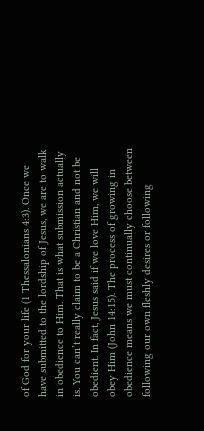of God for your life (1 Thessalonians 4:3). Once we have submitted to the lordship of Jesus, we are to walk in obedience to Him. That is what submission actually is. You can’t really claim to be a Christian and not be obedient. In fact, Jesus said if we love Him, we will obey Him (John 14:15). The process of growing in obedience means we must continually choose between following our own fleshly desires or following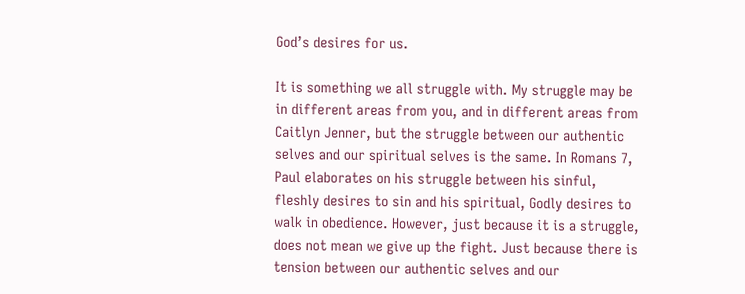God’s desires for us.

It is something we all struggle with. My struggle may be in different areas from you, and in different areas from Caitlyn Jenner, but the struggle between our authentic selves and our spiritual selves is the same. In Romans 7, Paul elaborates on his struggle between his sinful, fleshly desires to sin and his spiritual, Godly desires to walk in obedience. However, just because it is a struggle, does not mean we give up the fight. Just because there is tension between our authentic selves and our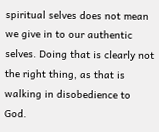spiritual selves does not mean we give in to our authentic selves. Doing that is clearly not the right thing, as that is walking in disobedience to God.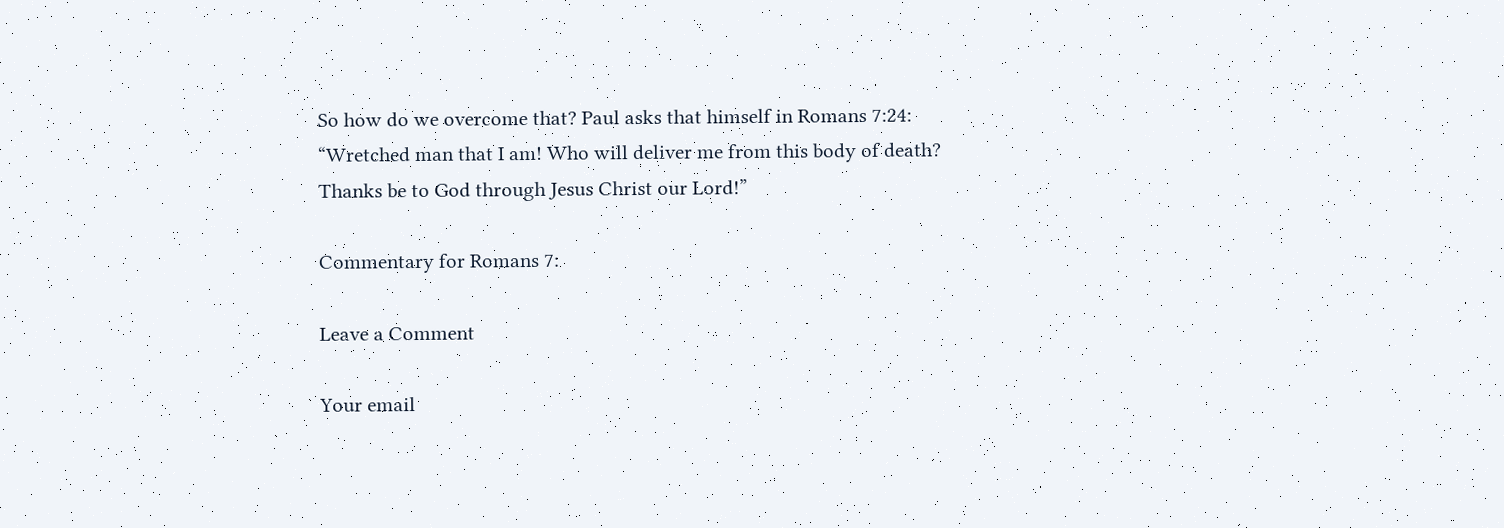So how do we overcome that? Paul asks that himself in Romans 7:24: “Wretched man that I am! Who will deliver me from this body of death? Thanks be to God through Jesus Christ our Lord!”

Commentary for Romans 7:

Leave a Comment

Your email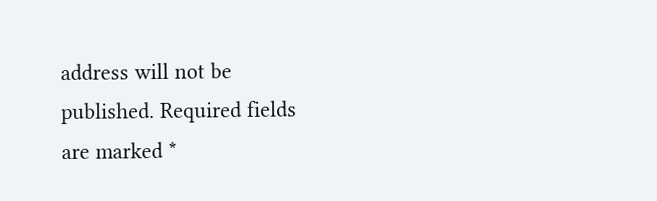address will not be published. Required fields are marked *